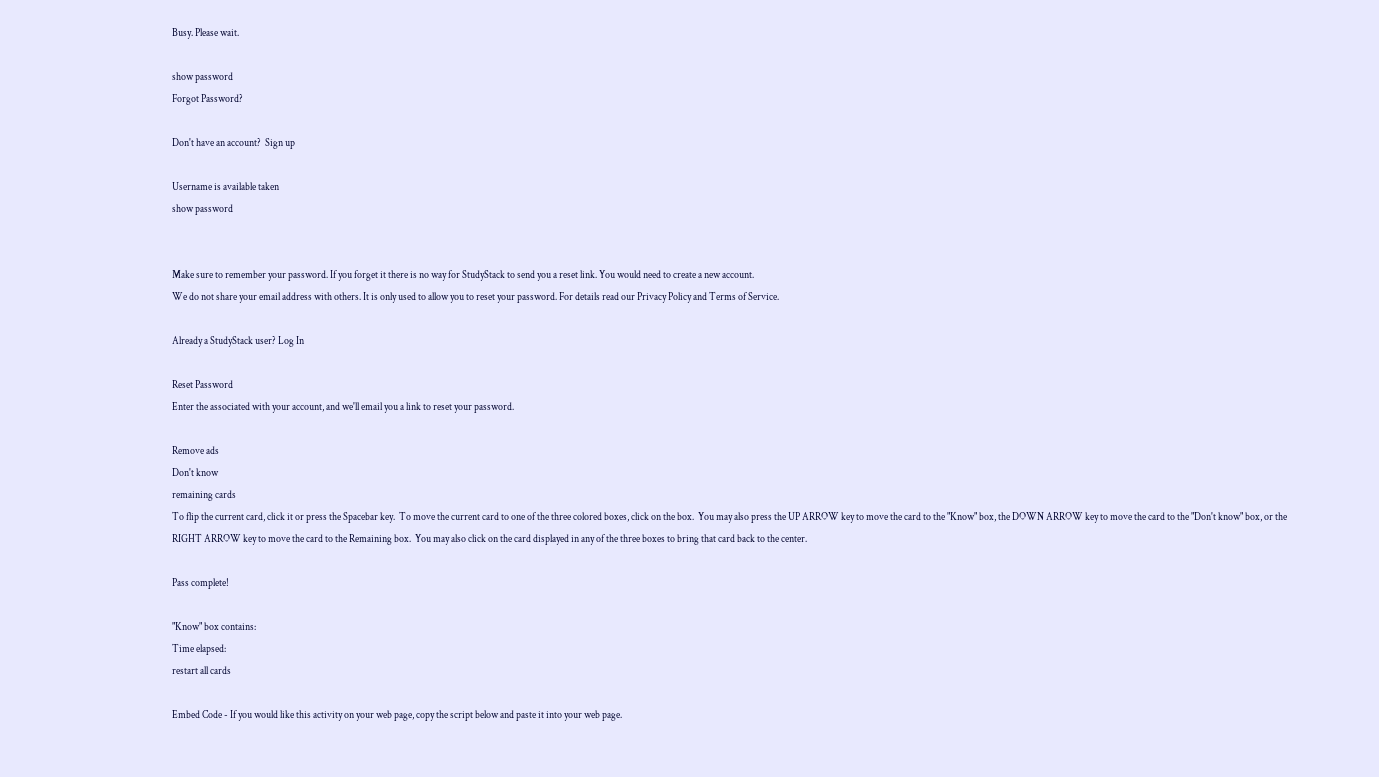Busy. Please wait.

show password
Forgot Password?

Don't have an account?  Sign up

Username is available taken
show password


Make sure to remember your password. If you forget it there is no way for StudyStack to send you a reset link. You would need to create a new account.
We do not share your email address with others. It is only used to allow you to reset your password. For details read our Privacy Policy and Terms of Service.

Already a StudyStack user? Log In

Reset Password
Enter the associated with your account, and we'll email you a link to reset your password.

Remove ads
Don't know
remaining cards
To flip the current card, click it or press the Spacebar key.  To move the current card to one of the three colored boxes, click on the box.  You may also press the UP ARROW key to move the card to the "Know" box, the DOWN ARROW key to move the card to the "Don't know" box, or the RIGHT ARROW key to move the card to the Remaining box.  You may also click on the card displayed in any of the three boxes to bring that card back to the center.

Pass complete!

"Know" box contains:
Time elapsed:
restart all cards

Embed Code - If you would like this activity on your web page, copy the script below and paste it into your web page.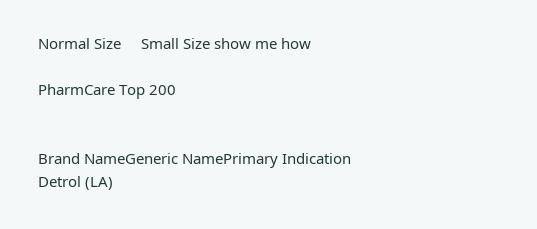Normal Size     Small Size show me how

PharmCare Top 200


Brand NameGeneric NamePrimary Indication
Detrol (LA)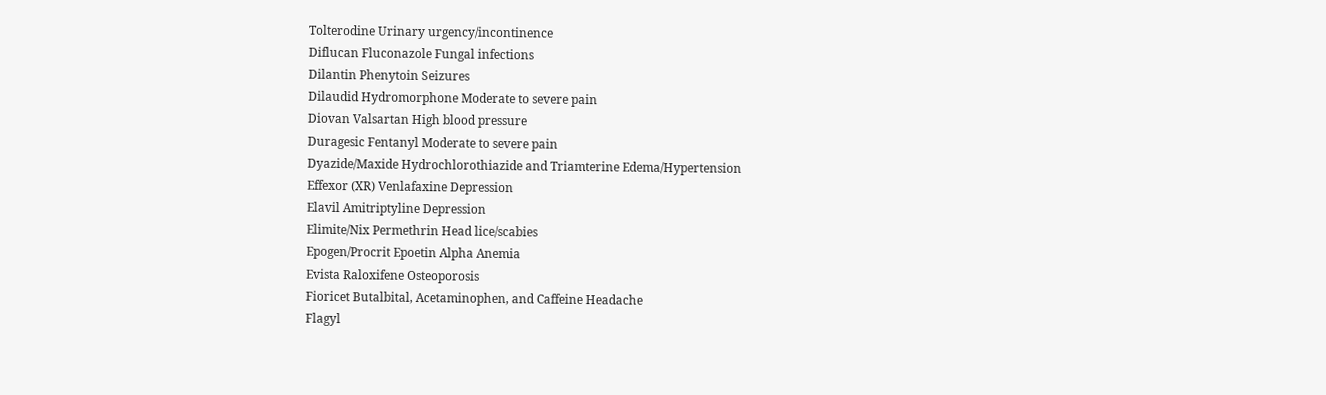Tolterodine Urinary urgency/incontinence
Diflucan Fluconazole Fungal infections
Dilantin Phenytoin Seizures
Dilaudid Hydromorphone Moderate to severe pain
Diovan Valsartan High blood pressure
Duragesic Fentanyl Moderate to severe pain
Dyazide/Maxide Hydrochlorothiazide and Triamterine Edema/Hypertension
Effexor (XR) Venlafaxine Depression
Elavil Amitriptyline Depression
Elimite/Nix Permethrin Head lice/scabies
Epogen/Procrit Epoetin Alpha Anemia
Evista Raloxifene Osteoporosis
Fioricet Butalbital, Acetaminophen, and Caffeine Headache
Flagyl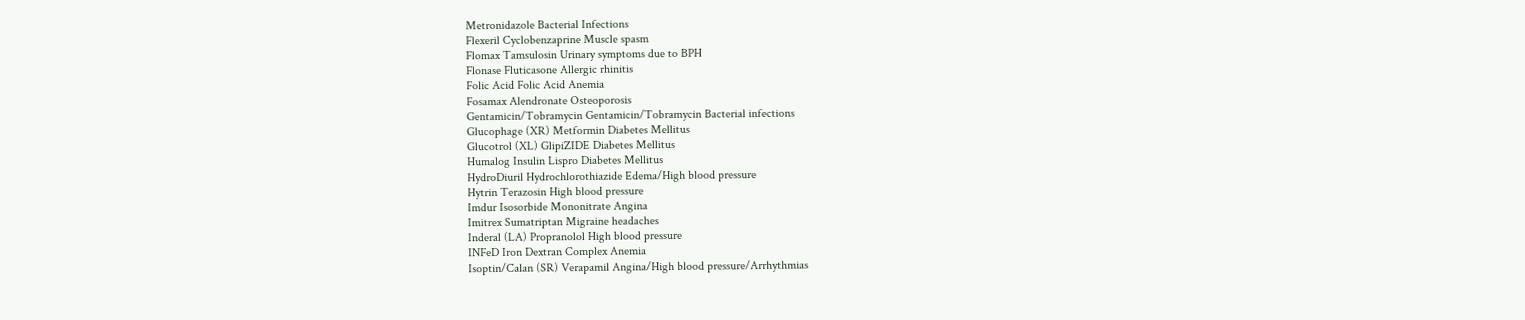Metronidazole Bacterial Infections
Flexeril Cyclobenzaprine Muscle spasm
Flomax Tamsulosin Urinary symptoms due to BPH
Flonase Fluticasone Allergic rhinitis
Folic Acid Folic Acid Anemia
Fosamax Alendronate Osteoporosis
Gentamicin/Tobramycin Gentamicin/Tobramycin Bacterial infections
Glucophage (XR) Metformin Diabetes Mellitus
Glucotrol (XL) GlipiZIDE Diabetes Mellitus
Humalog Insulin Lispro Diabetes Mellitus
HydroDiuril Hydrochlorothiazide Edema/High blood pressure
Hytrin Terazosin High blood pressure
Imdur Isosorbide Mononitrate Angina
Imitrex Sumatriptan Migraine headaches
Inderal (LA) Propranolol High blood pressure
INFeD Iron Dextran Complex Anemia
Isoptin/Calan (SR) Verapamil Angina/High blood pressure/Arrhythmias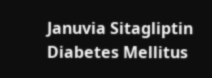Januvia Sitagliptin Diabetes Mellitus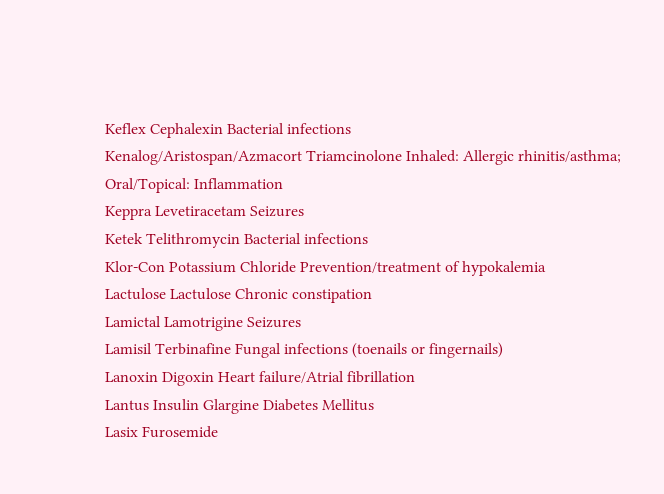Keflex Cephalexin Bacterial infections
Kenalog/Aristospan/Azmacort Triamcinolone Inhaled: Allergic rhinitis/asthma; Oral/Topical: Inflammation
Keppra Levetiracetam Seizures
Ketek Telithromycin Bacterial infections
Klor-Con Potassium Chloride Prevention/treatment of hypokalemia
Lactulose Lactulose Chronic constipation
Lamictal Lamotrigine Seizures
Lamisil Terbinafine Fungal infections (toenails or fingernails)
Lanoxin Digoxin Heart failure/Atrial fibrillation
Lantus Insulin Glargine Diabetes Mellitus
Lasix Furosemide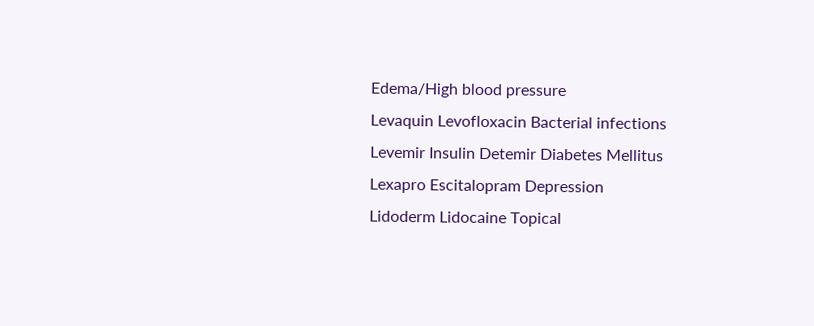Edema/High blood pressure
Levaquin Levofloxacin Bacterial infections
Levemir Insulin Detemir Diabetes Mellitus
Lexapro Escitalopram Depression
Lidoderm Lidocaine Topical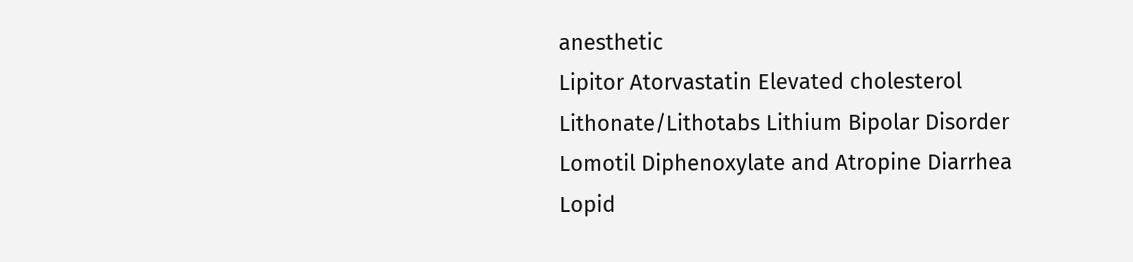anesthetic
Lipitor Atorvastatin Elevated cholesterol
Lithonate/Lithotabs Lithium Bipolar Disorder
Lomotil Diphenoxylate and Atropine Diarrhea
Lopid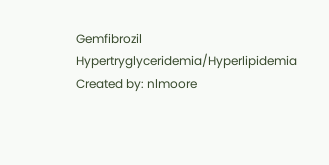Gemfibrozil Hypertryglyceridemia/Hyperlipidemia
Created by: nlmoore